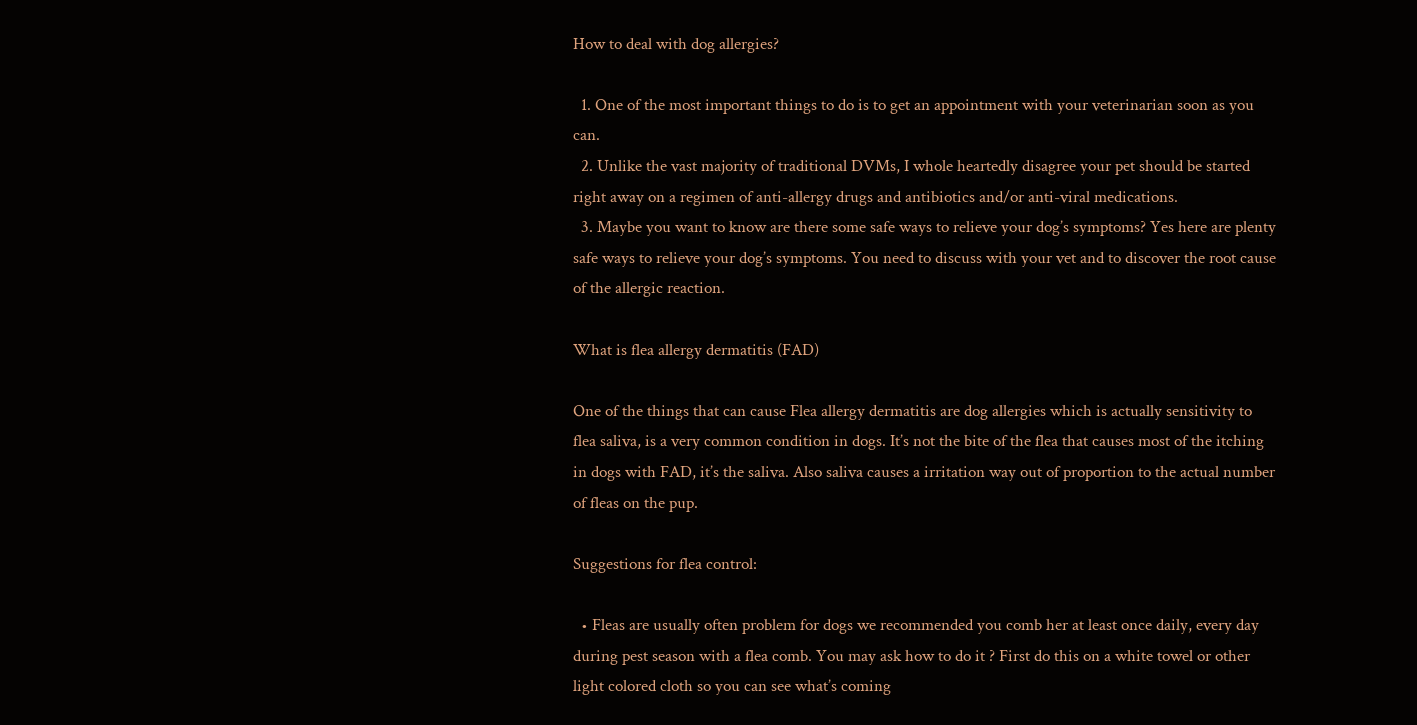How to deal with dog allergies?

  1. One of the most important things to do is to get an appointment with your veterinarian soon as you can.
  2. Unlike the vast majority of traditional DVMs, I whole heartedly disagree your pet should be started right away on a regimen of anti-allergy drugs and antibiotics and/or anti-viral medications.
  3. Maybe you want to know are there some safe ways to relieve your dog’s symptoms? Yes here are plenty safe ways to relieve your dog’s symptoms. You need to discuss with your vet and to discover the root cause of the allergic reaction.

What is flea allergy dermatitis (FAD)

One of the things that can cause Flea allergy dermatitis are dog allergies which is actually sensitivity to flea saliva, is a very common condition in dogs. It’s not the bite of the flea that causes most of the itching in dogs with FAD, it’s the saliva. Also saliva causes a irritation way out of proportion to the actual number of fleas on the pup.

Suggestions for flea control:

  • Fleas are usually often problem for dogs we recommended you comb her at least once daily, every day during pest season with a flea comb. You may ask how to do it ? First do this on a white towel or other light colored cloth so you can see what’s coming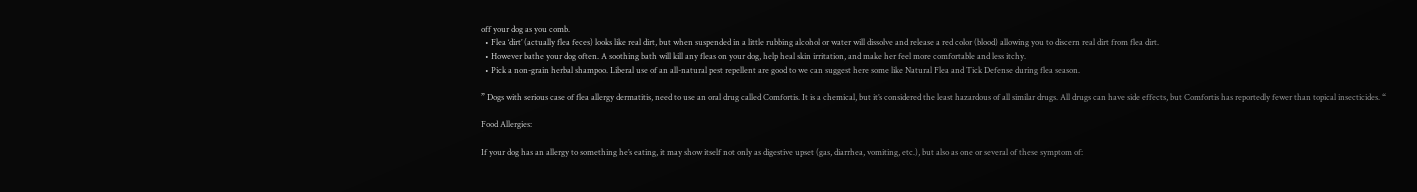off your dog as you comb.
  • Flea ‘dirt’ (actually flea feces) looks like real dirt, but when suspended in a little rubbing alcohol or water will dissolve and release a red color (blood) allowing you to discern real dirt from flea dirt.
  • However bathe your dog often. A soothing bath will kill any fleas on your dog, help heal skin irritation, and make her feel more comfortable and less itchy.
  • Pick a non-grain herbal shampoo. Liberal use of an all-natural pest repellent are good to we can suggest here some like Natural Flea and Tick Defense during flea season.

” Dogs with serious case of flea allergy dermatitis, need to use an oral drug called Comfortis. It is a chemical, but it’s considered the least hazardous of all similar drugs. All drugs can have side effects, but Comfortis has reportedly fewer than topical insecticides. “

Food Allergies:

If your dog has an allergy to something he’s eating, it may show itself not only as digestive upset (gas, diarrhea, vomiting, etc.), but also as one or several of these symptom of: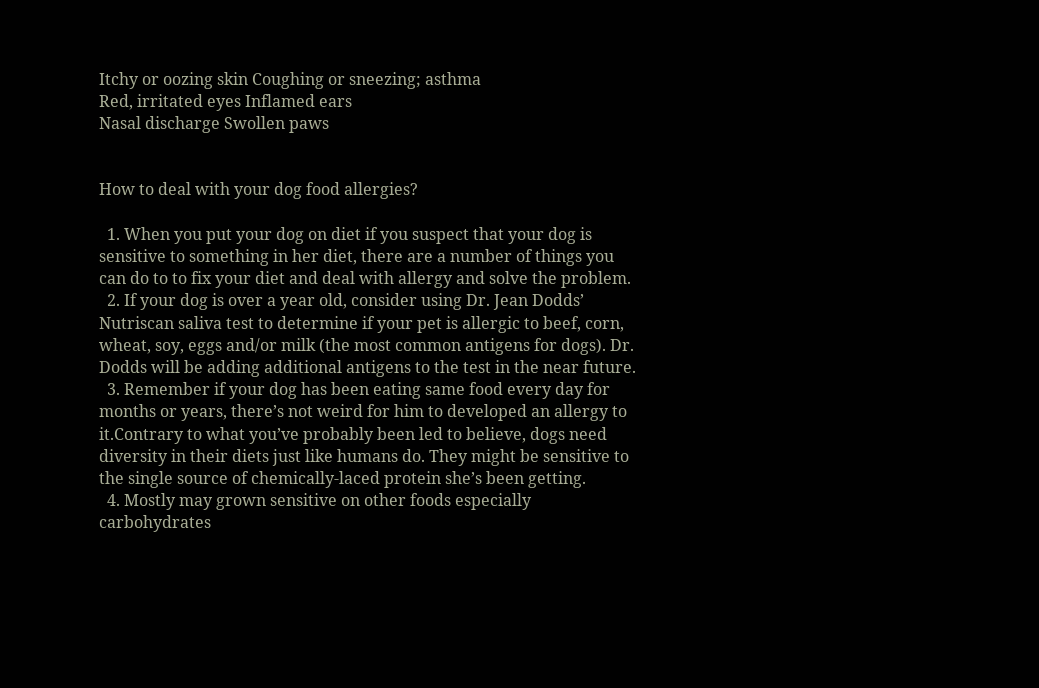Itchy or oozing skin Coughing or sneezing; asthma
Red, irritated eyes Inflamed ears
Nasal discharge Swollen paws


How to deal with your dog food allergies?

  1. When you put your dog on diet if you suspect that your dog is sensitive to something in her diet, there are a number of things you can do to to fix your diet and deal with allergy and solve the problem.
  2. If your dog is over a year old, consider using Dr. Jean Dodds’ Nutriscan saliva test to determine if your pet is allergic to beef, corn, wheat, soy, eggs and/or milk (the most common antigens for dogs). Dr. Dodds will be adding additional antigens to the test in the near future.
  3. Remember if your dog has been eating same food every day for months or years, there’s not weird for him to developed an allergy to it.Contrary to what you’ve probably been led to believe, dogs need diversity in their diets just like humans do. They might be sensitive to the single source of chemically-laced protein she’s been getting.
  4. Mostly may grown sensitive on other foods especially carbohydrates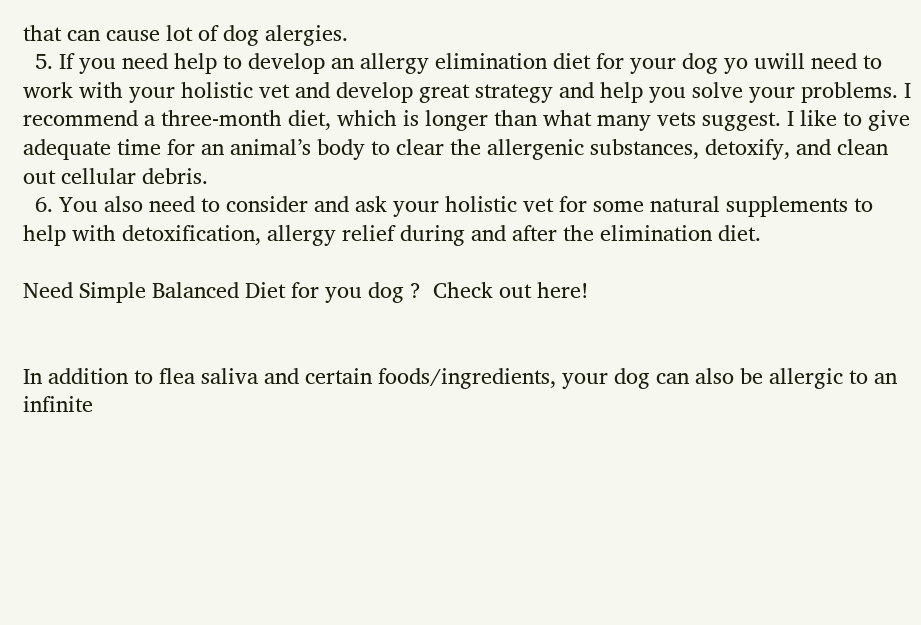that can cause lot of dog alergies.
  5. If you need help to develop an allergy elimination diet for your dog yo uwill need to work with your holistic vet and develop great strategy and help you solve your problems. I recommend a three-month diet, which is longer than what many vets suggest. I like to give adequate time for an animal’s body to clear the allergenic substances, detoxify, and clean out cellular debris.
  6. You also need to consider and ask your holistic vet for some natural supplements to help with detoxification, allergy relief during and after the elimination diet.

Need Simple Balanced Diet for you dog ?  Check out here!


In addition to flea saliva and certain foods/ingredients, your dog can also be allergic to an infinite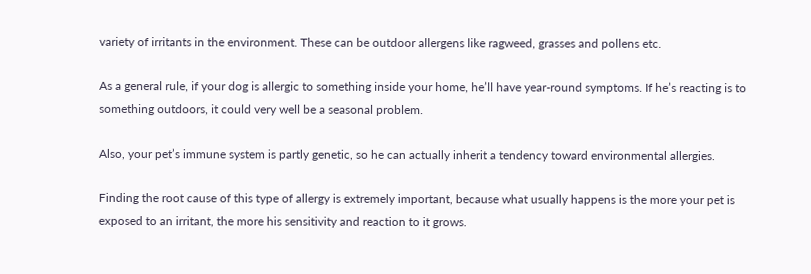variety of irritants in the environment. These can be outdoor allergens like ragweed, grasses and pollens etc.

As a general rule, if your dog is allergic to something inside your home, he’ll have year-round symptoms. If he’s reacting is to something outdoors, it could very well be a seasonal problem.

Also, your pet’s immune system is partly genetic, so he can actually inherit a tendency toward environmental allergies.

Finding the root cause of this type of allergy is extremely important, because what usually happens is the more your pet is exposed to an irritant, the more his sensitivity and reaction to it grows.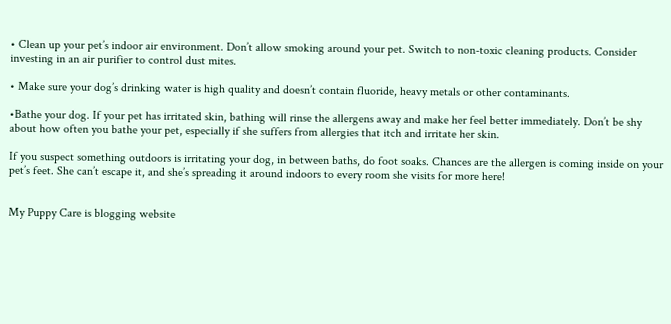• Clean up your pet’s indoor air environment. Don’t allow smoking around your pet. Switch to non-toxic cleaning products. Consider investing in an air purifier to control dust mites.

• Make sure your dog’s drinking water is high quality and doesn’t contain fluoride, heavy metals or other contaminants.

•Bathe your dog. If your pet has irritated skin, bathing will rinse the allergens away and make her feel better immediately. Don’t be shy about how often you bathe your pet, especially if she suffers from allergies that itch and irritate her skin.

If you suspect something outdoors is irritating your dog, in between baths, do foot soaks. Chances are the allergen is coming inside on your pet’s feet. She can’t escape it, and she’s spreading it around indoors to every room she visits for more here!


My Puppy Care is blogging website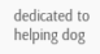dedicated to helping dog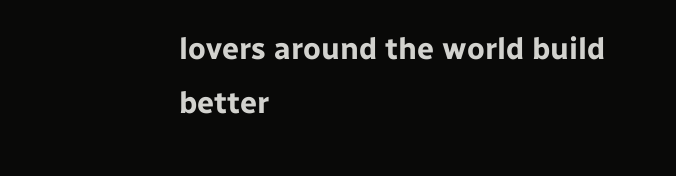lovers around the world build better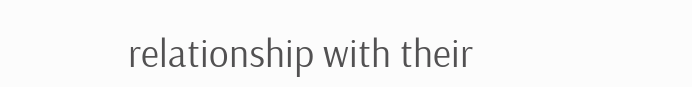relationship with their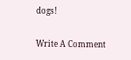dogs!

Write A Comment